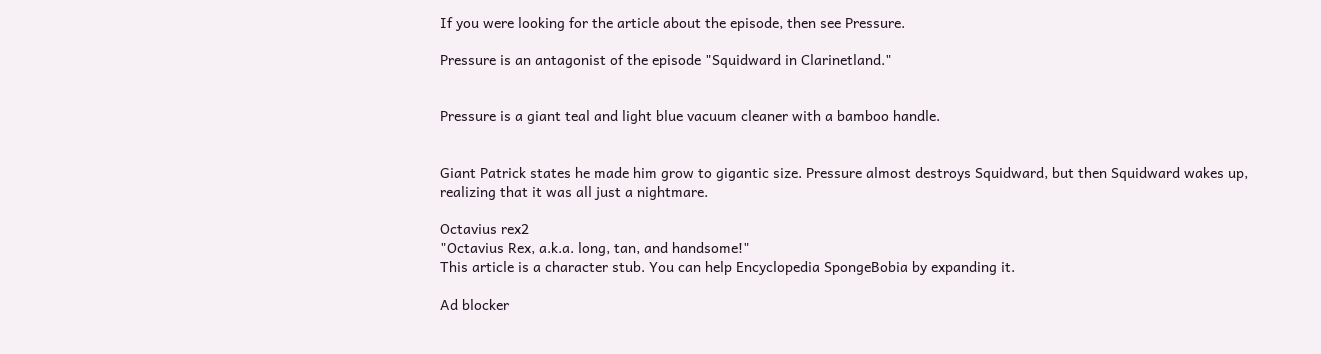If you were looking for the article about the episode, then see Pressure.

Pressure is an antagonist of the episode "Squidward in Clarinetland."


Pressure is a giant teal and light blue vacuum cleaner with a bamboo handle.


Giant Patrick states he made him grow to gigantic size. Pressure almost destroys Squidward, but then Squidward wakes up, realizing that it was all just a nightmare.

Octavius rex2
"Octavius Rex, a.k.a. long, tan, and handsome!"
This article is a character stub. You can help Encyclopedia SpongeBobia by expanding it.

Ad blocker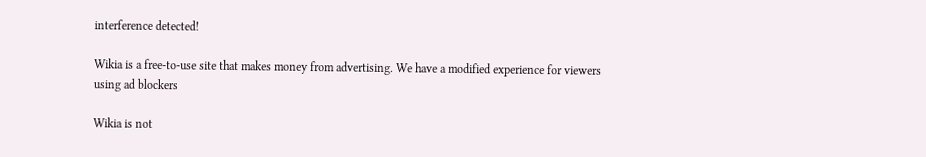interference detected!

Wikia is a free-to-use site that makes money from advertising. We have a modified experience for viewers using ad blockers

Wikia is not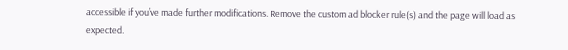accessible if you’ve made further modifications. Remove the custom ad blocker rule(s) and the page will load as expected.